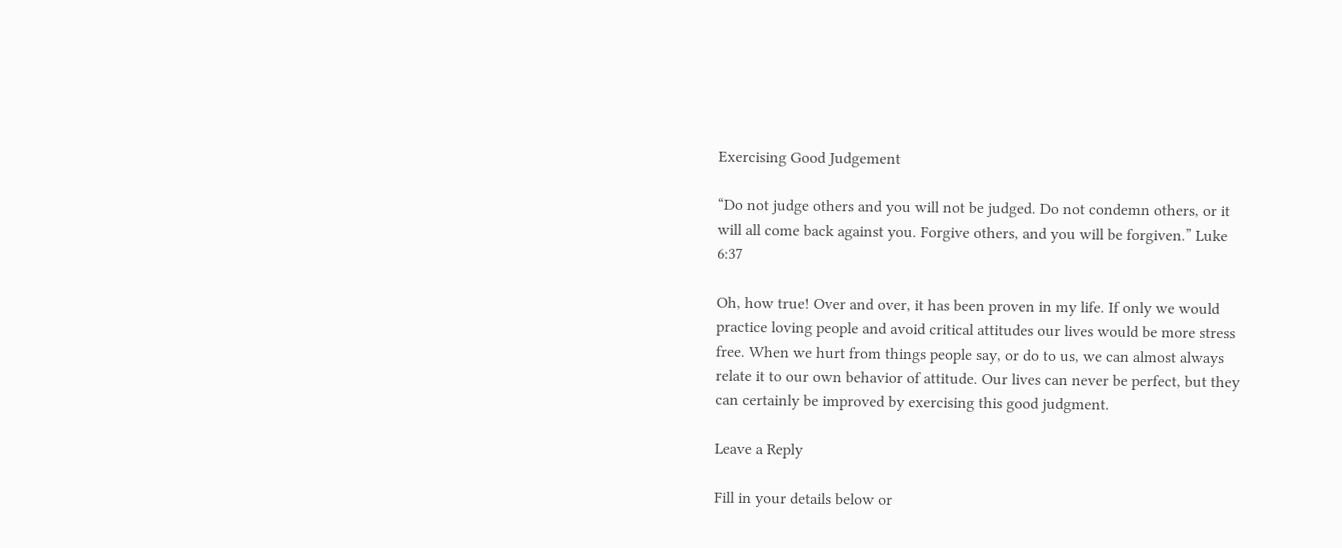Exercising Good Judgement

“Do not judge others and you will not be judged. Do not condemn others, or it will all come back against you. Forgive others, and you will be forgiven.” Luke 6:37

Oh, how true! Over and over, it has been proven in my life. If only we would practice loving people and avoid critical attitudes our lives would be more stress free. When we hurt from things people say, or do to us, we can almost always relate it to our own behavior of attitude. Our lives can never be perfect, but they can certainly be improved by exercising this good judgment.

Leave a Reply

Fill in your details below or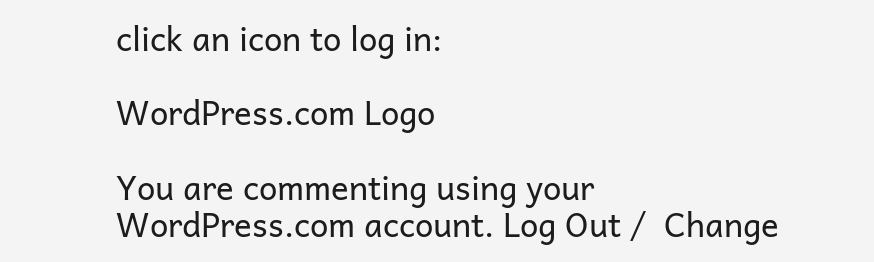click an icon to log in:

WordPress.com Logo

You are commenting using your WordPress.com account. Log Out /  Change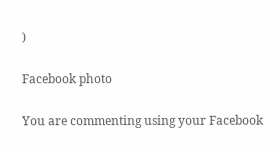)

Facebook photo

You are commenting using your Facebook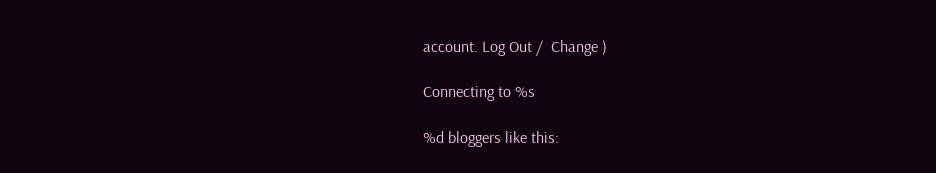account. Log Out /  Change )

Connecting to %s

%d bloggers like this: